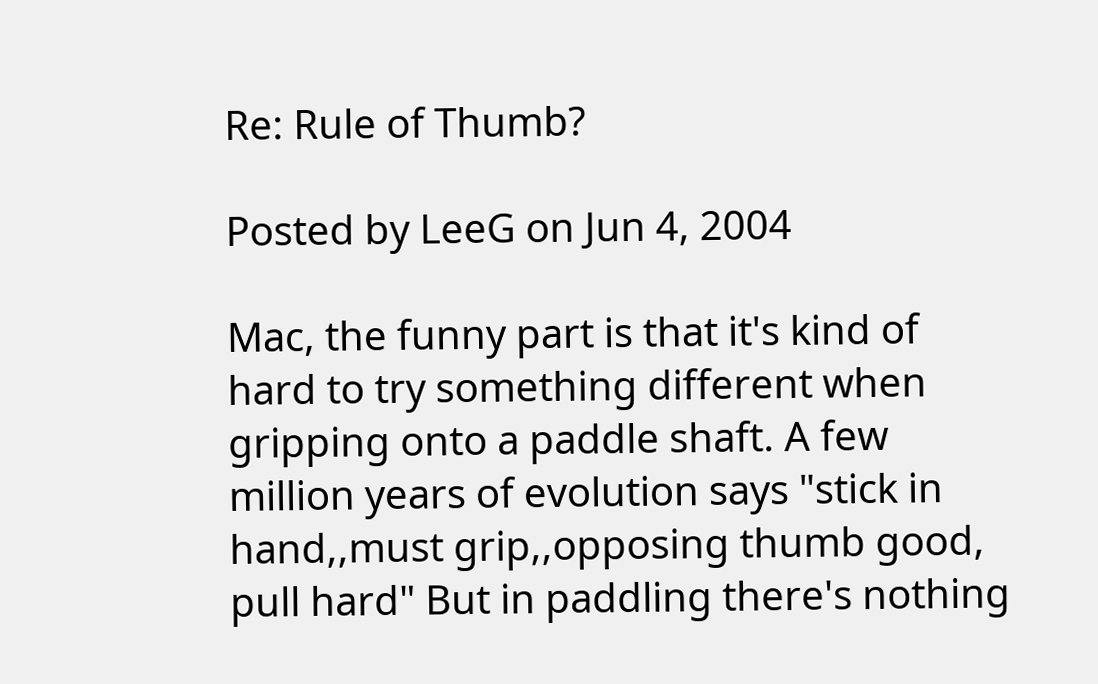Re: Rule of Thumb?

Posted by LeeG on Jun 4, 2004

Mac, the funny part is that it's kind of hard to try something different when gripping onto a paddle shaft. A few million years of evolution says "stick in hand,,must grip,,opposing thumb good, pull hard" But in paddling there's nothing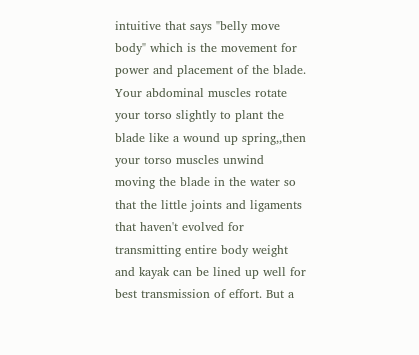intuitive that says "belly move body" which is the movement for power and placement of the blade. Your abdominal muscles rotate your torso slightly to plant the blade like a wound up spring,,then your torso muscles unwind moving the blade in the water so that the little joints and ligaments that haven't evolved for transmitting entire body weight and kayak can be lined up well for best transmission of effort. But a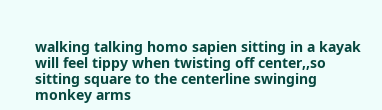walking talking homo sapien sitting in a kayak will feel tippy when twisting off center,,so sitting square to the centerline swinging monkey arms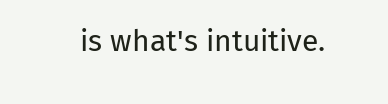is what's intuitive.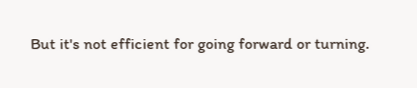But it's not efficient for going forward or turning.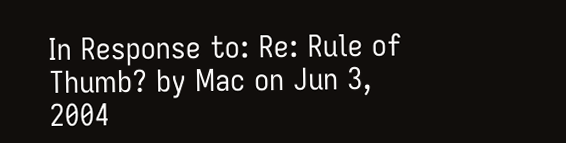In Response to: Re: Rule of Thumb? by Mac on Jun 3, 2004